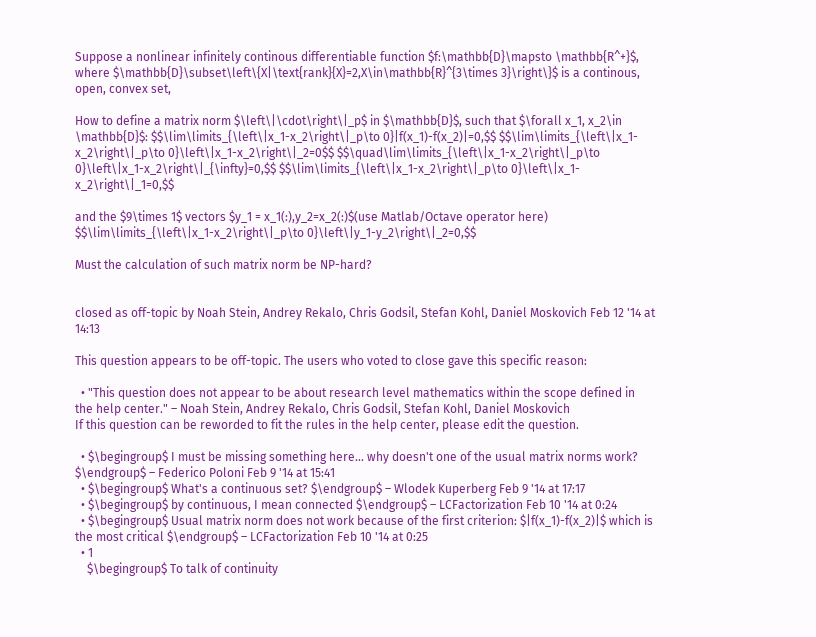Suppose a nonlinear infinitely continous differentiable function $f:\mathbb{D}\mapsto \mathbb{R^+}$, where $\mathbb{D}\subset\left\{X|\text{rank}{X}=2,X\in\mathbb{R}^{3\times 3}\right\}$ is a continous, open, convex set,

How to define a matrix norm $\left\|\cdot\right\|_p$ in $\mathbb{D}$, such that $\forall x_1, x_2\in \mathbb{D}$: $$\lim\limits_{\left\|x_1-x_2\right\|_p\to 0}|f(x_1)-f(x_2)|=0,$$ $$\lim\limits_{\left\|x_1-x_2\right\|_p\to 0}\left\|x_1-x_2\right\|_2=0$$ $$\quad\lim\limits_{\left\|x_1-x_2\right\|_p\to 0}\left\|x_1-x_2\right\|_{\infty}=0,$$ $$\lim\limits_{\left\|x_1-x_2\right\|_p\to 0}\left\|x_1-x_2\right\|_1=0,$$

and the $9\times 1$ vectors $y_1 = x_1(:),y_2=x_2(:)$(use Matlab/Octave operator here) $$\lim\limits_{\left\|x_1-x_2\right\|_p\to 0}\left\|y_1-y_2\right\|_2=0,$$

Must the calculation of such matrix norm be NP-hard?


closed as off-topic by Noah Stein, Andrey Rekalo, Chris Godsil, Stefan Kohl, Daniel Moskovich Feb 12 '14 at 14:13

This question appears to be off-topic. The users who voted to close gave this specific reason:

  • "This question does not appear to be about research level mathematics within the scope defined in the help center." – Noah Stein, Andrey Rekalo, Chris Godsil, Stefan Kohl, Daniel Moskovich
If this question can be reworded to fit the rules in the help center, please edit the question.

  • $\begingroup$ I must be missing something here... why doesn't one of the usual matrix norms work? $\endgroup$ – Federico Poloni Feb 9 '14 at 15:41
  • $\begingroup$ What's a continuous set? $\endgroup$ – Wlodek Kuperberg Feb 9 '14 at 17:17
  • $\begingroup$ by continuous, I mean connected $\endgroup$ – LCFactorization Feb 10 '14 at 0:24
  • $\begingroup$ Usual matrix norm does not work because of the first criterion: $|f(x_1)-f(x_2)|$ which is the most critical $\endgroup$ – LCFactorization Feb 10 '14 at 0:25
  • 1
    $\begingroup$ To talk of continuity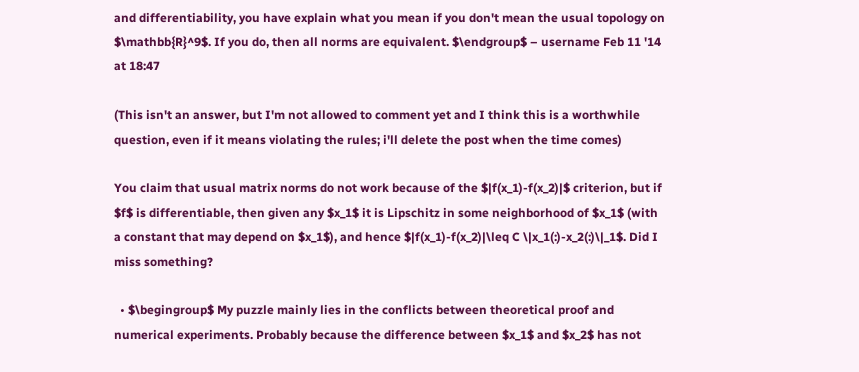and differentiability, you have explain what you mean if you don't mean the usual topology on $\mathbb{R}^9$. If you do, then all norms are equivalent. $\endgroup$ – username Feb 11 '14 at 18:47

(This isn't an answer, but I'm not allowed to comment yet and I think this is a worthwhile question, even if it means violating the rules; i'll delete the post when the time comes)

You claim that usual matrix norms do not work because of the $|f(x_1)-f(x_2)|$ criterion, but if $f$ is differentiable, then given any $x_1$ it is Lipschitz in some neighborhood of $x_1$ (with a constant that may depend on $x_1$), and hence $|f(x_1)-f(x_2)|\leq C \|x_1(:)-x_2(:)\|_1$. Did I miss something?

  • $\begingroup$ My puzzle mainly lies in the conflicts between theoretical proof and numerical experiments. Probably because the difference between $x_1$ and $x_2$ has not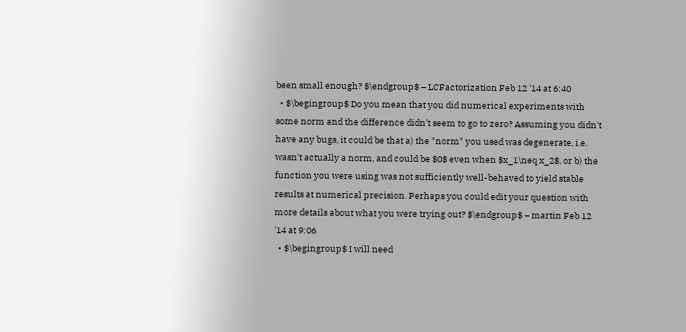been small enough? $\endgroup$ – LCFactorization Feb 12 '14 at 6:40
  • $\begingroup$ Do you mean that you did numerical experiments with some norm and the difference didn't seem to go to zero? Assuming you didn't have any bugs, it could be that a) the "norm" you used was degenerate, i.e. wasn't actually a norm, and could be $0$ even when $x_1\neq x_2$, or b) the function you were using was not sufficiently well-behaved to yield stable results at numerical precision. Perhaps you could edit your question with more details about what you were trying out? $\endgroup$ – martin Feb 12 '14 at 9:06
  • $\begingroup$ I will need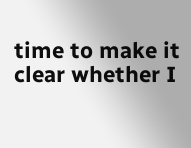time to make it clear whether I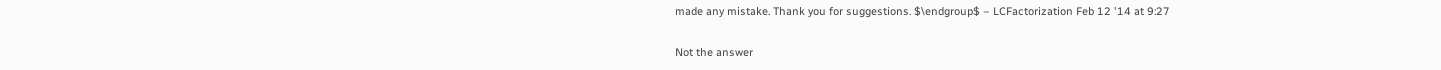made any mistake. Thank you for suggestions. $\endgroup$ – LCFactorization Feb 12 '14 at 9:27

Not the answer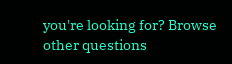you're looking for? Browse other questions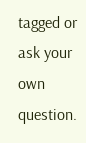tagged or ask your own question.